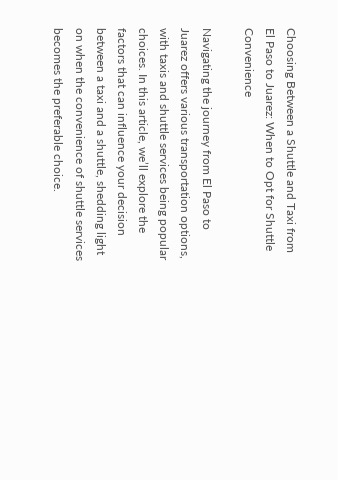Choosing Between a Shuttle and Taxi from El Paso to Juarez: When to Opt for Shuttle Convenience

Navigating the journey from El Paso to Juarez offers various transportation options, with taxis and shuttle services being popular choices. In this article, we’ll explore the factors that can influence your decision between a taxi and a shuttle, shedding light on when the convenience of shuttle services becomes the preferable choice.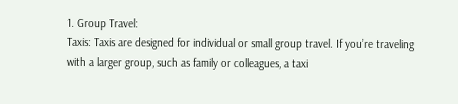1. Group Travel:
Taxis: Taxis are designed for individual or small group travel. If you’re traveling with a larger group, such as family or colleagues, a taxi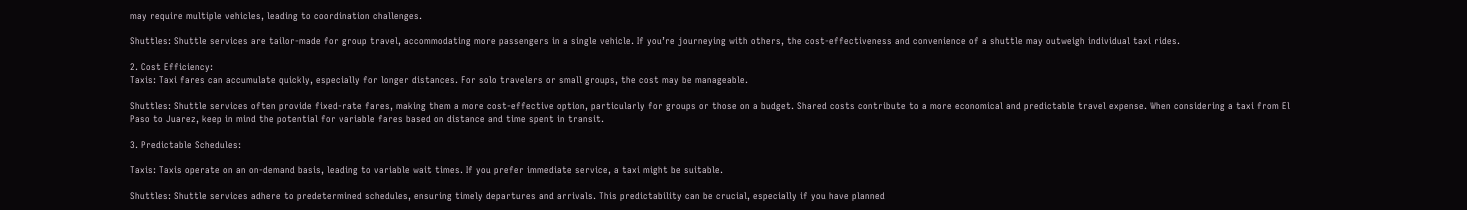may require multiple vehicles, leading to coordination challenges.

Shuttles: Shuttle services are tailor-made for group travel, accommodating more passengers in a single vehicle. If you’re journeying with others, the cost-effectiveness and convenience of a shuttle may outweigh individual taxi rides.

2. Cost Efficiency:
Taxis: Taxi fares can accumulate quickly, especially for longer distances. For solo travelers or small groups, the cost may be manageable.

Shuttles: Shuttle services often provide fixed-rate fares, making them a more cost-effective option, particularly for groups or those on a budget. Shared costs contribute to a more economical and predictable travel expense. When considering a taxi from El Paso to Juarez, keep in mind the potential for variable fares based on distance and time spent in transit.

3. Predictable Schedules:

Taxis: Taxis operate on an on-demand basis, leading to variable wait times. If you prefer immediate service, a taxi might be suitable.

Shuttles: Shuttle services adhere to predetermined schedules, ensuring timely departures and arrivals. This predictability can be crucial, especially if you have planned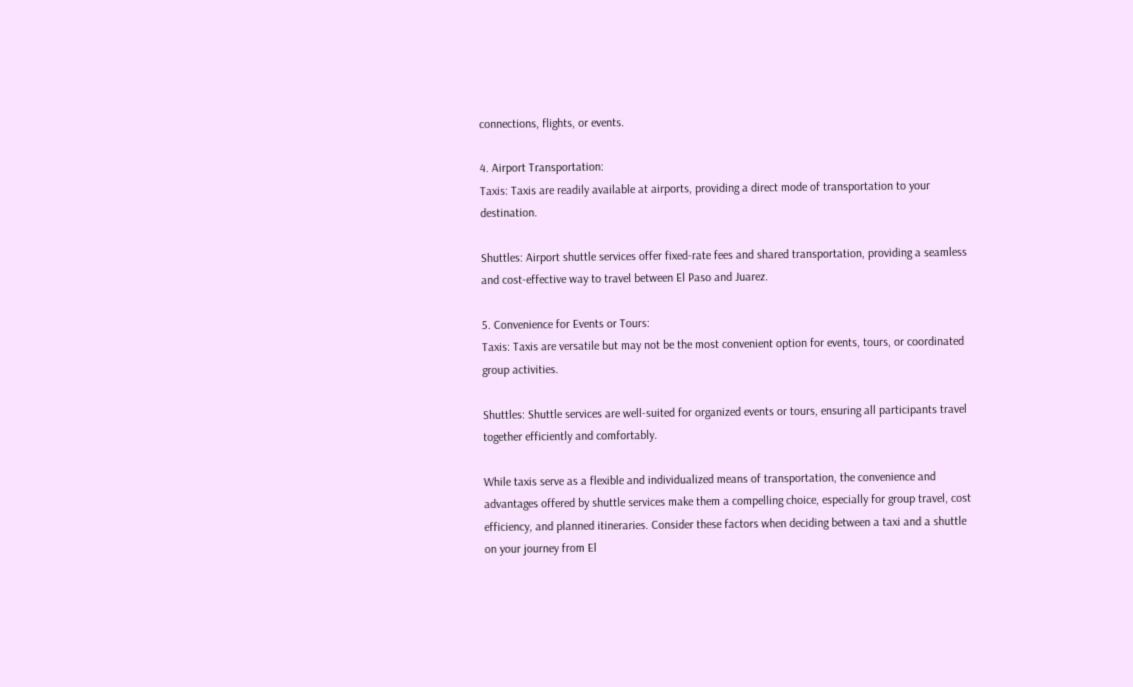connections, flights, or events.

4. Airport Transportation:
Taxis: Taxis are readily available at airports, providing a direct mode of transportation to your destination.

Shuttles: Airport shuttle services offer fixed-rate fees and shared transportation, providing a seamless and cost-effective way to travel between El Paso and Juarez.

5. Convenience for Events or Tours:
Taxis: Taxis are versatile but may not be the most convenient option for events, tours, or coordinated group activities.

Shuttles: Shuttle services are well-suited for organized events or tours, ensuring all participants travel together efficiently and comfortably.

While taxis serve as a flexible and individualized means of transportation, the convenience and advantages offered by shuttle services make them a compelling choice, especially for group travel, cost efficiency, and planned itineraries. Consider these factors when deciding between a taxi and a shuttle on your journey from El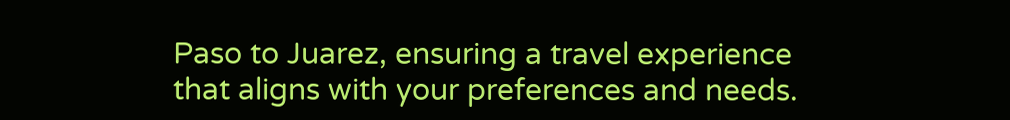Paso to Juarez, ensuring a travel experience that aligns with your preferences and needs.